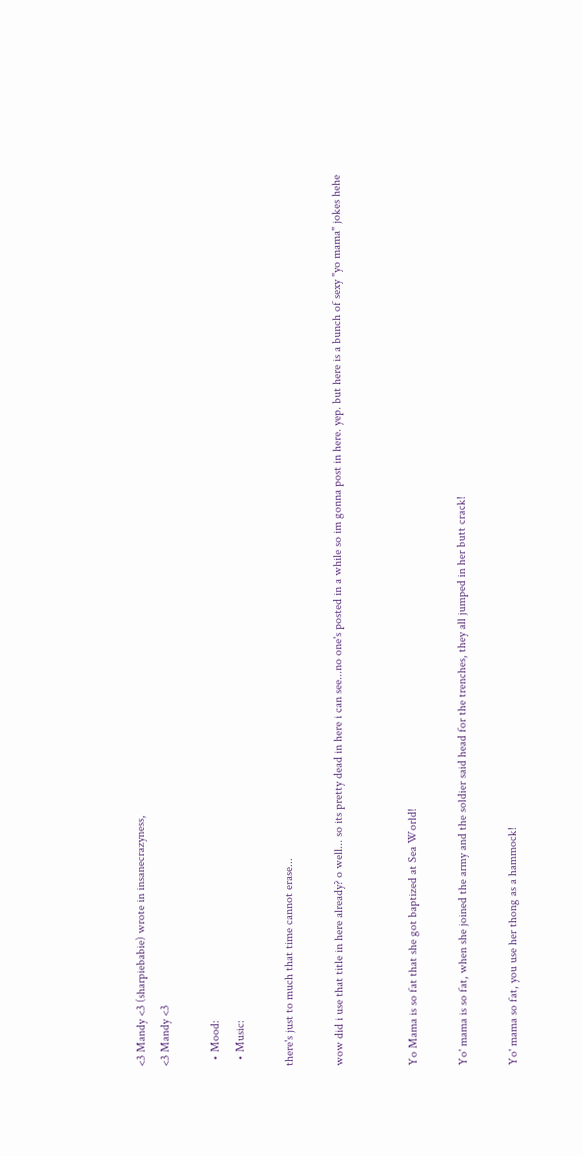<3 Mandy <3 (sharpiebabie) wrote in insanecrazyness,
<3 Mandy <3

  • Mood:
  • Music:

there's just to much that time cannot erase...

wow did i use that title in here already? o well... so its pretty dead in here i can see...no one's posted in a while so im gonna post in here. yep. but here is a bunch of sexy "yo mama" jokes hehe


Yo Mama is so fat that she got baptized at Sea World!

Yo' mama is so fat, when she joined the army and the soldier said head for the trenches, they all jumped in her butt crack!

Yo' mama so fat, you use her thong as a hammock!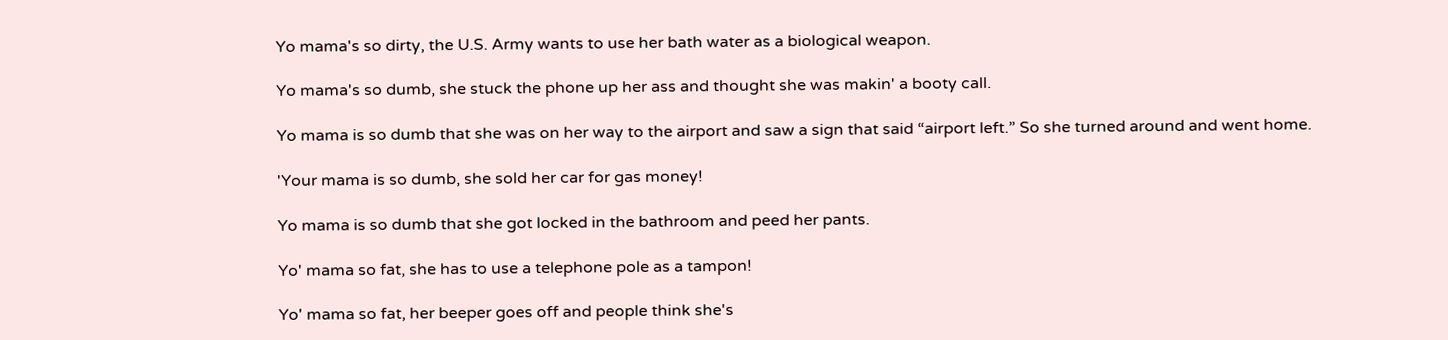Yo mama's so dirty, the U.S. Army wants to use her bath water as a biological weapon.

Yo mama's so dumb, she stuck the phone up her ass and thought she was makin' a booty call.

Yo mama is so dumb that she was on her way to the airport and saw a sign that said “airport left.” So she turned around and went home.

'Your mama is so dumb, she sold her car for gas money!

Yo mama is so dumb that she got locked in the bathroom and peed her pants.

Yo' mama so fat, she has to use a telephone pole as a tampon!

Yo' mama so fat, her beeper goes off and people think she's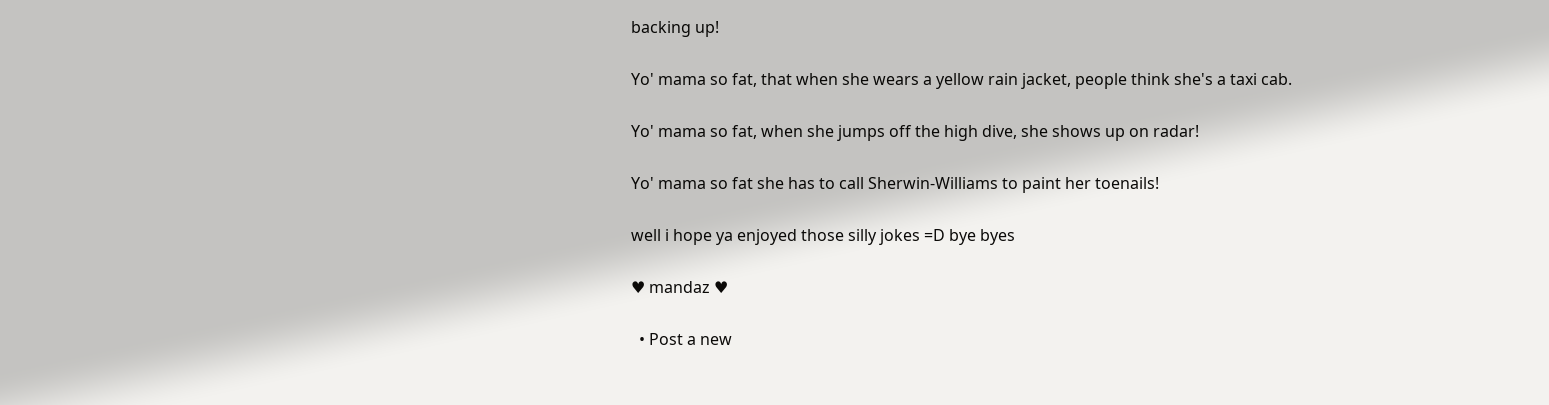backing up!

Yo' mama so fat, that when she wears a yellow rain jacket, people think she's a taxi cab.

Yo' mama so fat, when she jumps off the high dive, she shows up on radar!

Yo' mama so fat she has to call Sherwin-Williams to paint her toenails!

well i hope ya enjoyed those silly jokes =D bye byes

♥ mandaz ♥

  • Post a new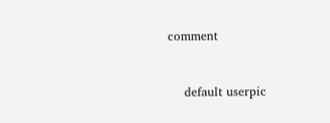comment


    default userpic